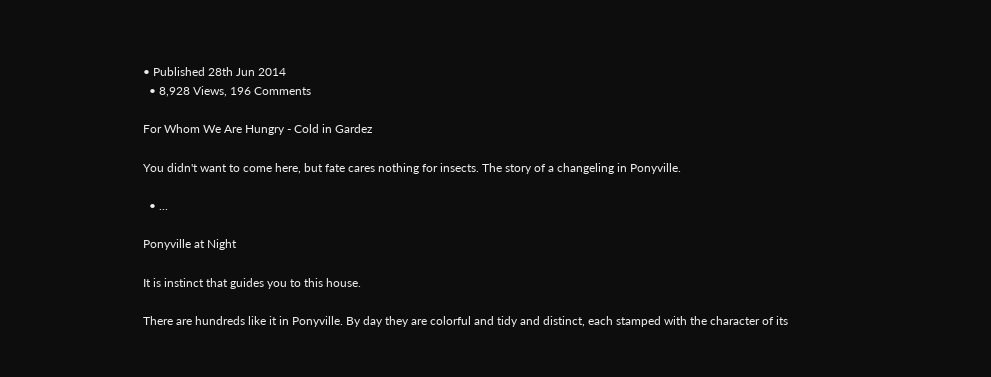• Published 28th Jun 2014
  • 8,928 Views, 196 Comments

For Whom We Are Hungry - Cold in Gardez

You didn't want to come here, but fate cares nothing for insects. The story of a changeling in Ponyville.

  • ...

Ponyville at Night

It is instinct that guides you to this house.

There are hundreds like it in Ponyville. By day they are colorful and tidy and distinct, each stamped with the character of its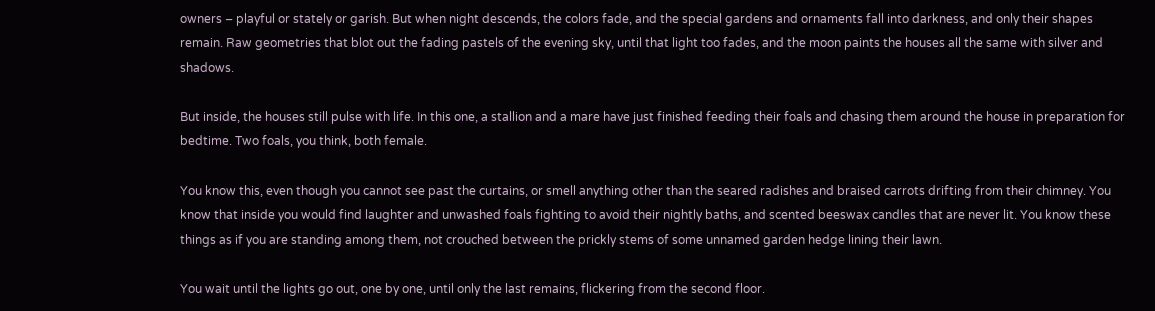owners – playful or stately or garish. But when night descends, the colors fade, and the special gardens and ornaments fall into darkness, and only their shapes remain. Raw geometries that blot out the fading pastels of the evening sky, until that light too fades, and the moon paints the houses all the same with silver and shadows.

But inside, the houses still pulse with life. In this one, a stallion and a mare have just finished feeding their foals and chasing them around the house in preparation for bedtime. Two foals, you think, both female.

You know this, even though you cannot see past the curtains, or smell anything other than the seared radishes and braised carrots drifting from their chimney. You know that inside you would find laughter and unwashed foals fighting to avoid their nightly baths, and scented beeswax candles that are never lit. You know these things as if you are standing among them, not crouched between the prickly stems of some unnamed garden hedge lining their lawn.

You wait until the lights go out, one by one, until only the last remains, flickering from the second floor.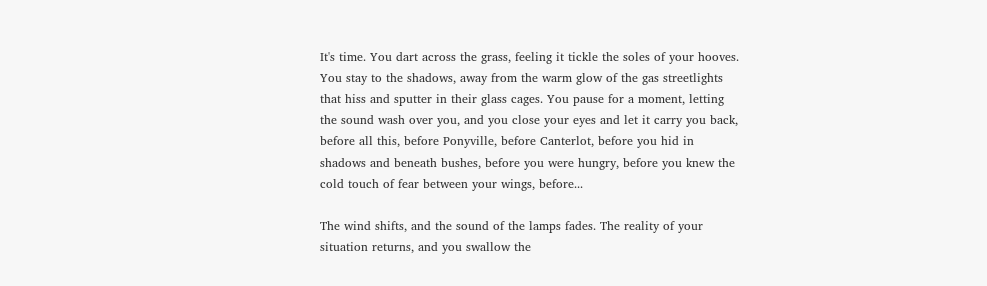It's time. You dart across the grass, feeling it tickle the soles of your hooves. You stay to the shadows, away from the warm glow of the gas streetlights that hiss and sputter in their glass cages. You pause for a moment, letting the sound wash over you, and you close your eyes and let it carry you back, before all this, before Ponyville, before Canterlot, before you hid in shadows and beneath bushes, before you were hungry, before you knew the cold touch of fear between your wings, before...

The wind shifts, and the sound of the lamps fades. The reality of your situation returns, and you swallow the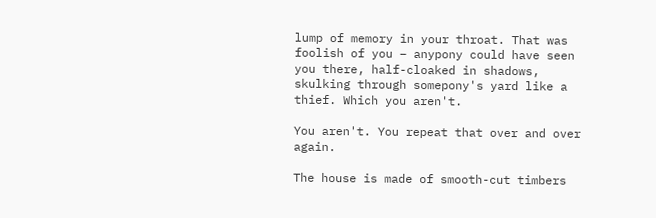lump of memory in your throat. That was foolish of you – anypony could have seen you there, half-cloaked in shadows, skulking through somepony's yard like a thief. Which you aren't.

You aren't. You repeat that over and over again.

The house is made of smooth-cut timbers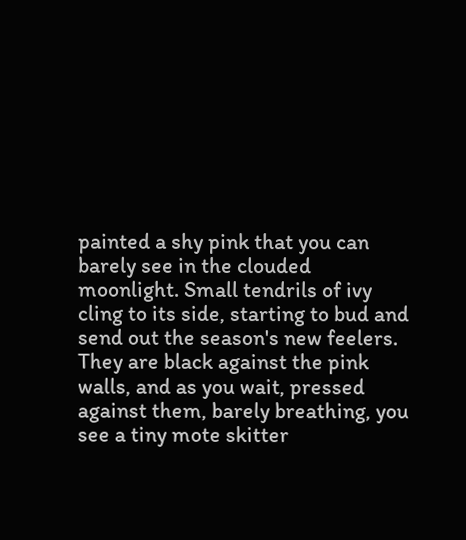painted a shy pink that you can barely see in the clouded moonlight. Small tendrils of ivy cling to its side, starting to bud and send out the season's new feelers. They are black against the pink walls, and as you wait, pressed against them, barely breathing, you see a tiny mote skitter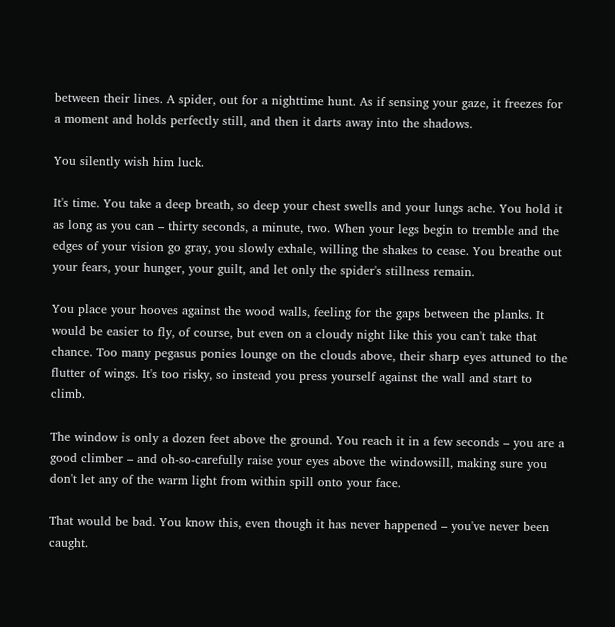between their lines. A spider, out for a nighttime hunt. As if sensing your gaze, it freezes for a moment and holds perfectly still, and then it darts away into the shadows.

You silently wish him luck.

It's time. You take a deep breath, so deep your chest swells and your lungs ache. You hold it as long as you can – thirty seconds, a minute, two. When your legs begin to tremble and the edges of your vision go gray, you slowly exhale, willing the shakes to cease. You breathe out your fears, your hunger, your guilt, and let only the spider's stillness remain.

You place your hooves against the wood walls, feeling for the gaps between the planks. It would be easier to fly, of course, but even on a cloudy night like this you can't take that chance. Too many pegasus ponies lounge on the clouds above, their sharp eyes attuned to the flutter of wings. It's too risky, so instead you press yourself against the wall and start to climb.

The window is only a dozen feet above the ground. You reach it in a few seconds – you are a good climber – and oh-so-carefully raise your eyes above the windowsill, making sure you don't let any of the warm light from within spill onto your face.

That would be bad. You know this, even though it has never happened – you've never been caught.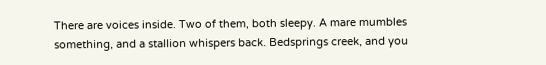There are voices inside. Two of them, both sleepy. A mare mumbles something, and a stallion whispers back. Bedsprings creek, and you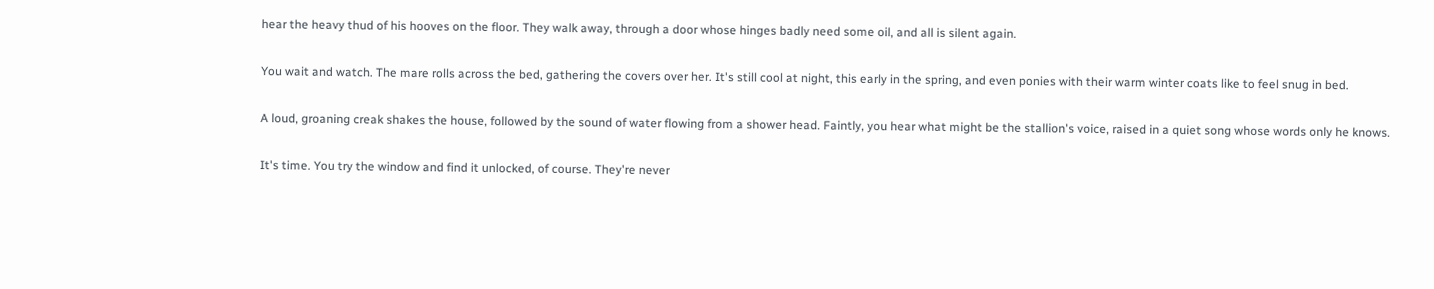hear the heavy thud of his hooves on the floor. They walk away, through a door whose hinges badly need some oil, and all is silent again.

You wait and watch. The mare rolls across the bed, gathering the covers over her. It's still cool at night, this early in the spring, and even ponies with their warm winter coats like to feel snug in bed.

A loud, groaning creak shakes the house, followed by the sound of water flowing from a shower head. Faintly, you hear what might be the stallion's voice, raised in a quiet song whose words only he knows.

It's time. You try the window and find it unlocked, of course. They're never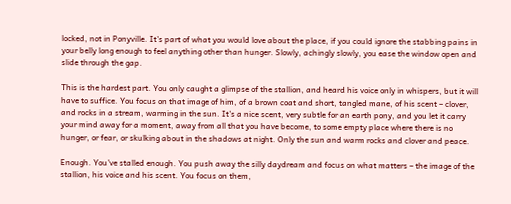locked, not in Ponyville. It's part of what you would love about the place, if you could ignore the stabbing pains in your belly long enough to feel anything other than hunger. Slowly, achingly slowly, you ease the window open and slide through the gap.

This is the hardest part. You only caught a glimpse of the stallion, and heard his voice only in whispers, but it will have to suffice. You focus on that image of him, of a brown coat and short, tangled mane, of his scent – clover, and rocks in a stream, warming in the sun. It's a nice scent, very subtle for an earth pony, and you let it carry your mind away for a moment, away from all that you have become, to some empty place where there is no hunger, or fear, or skulking about in the shadows at night. Only the sun and warm rocks and clover and peace.

Enough. You've stalled enough. You push away the silly daydream and focus on what matters – the image of the stallion, his voice and his scent. You focus on them,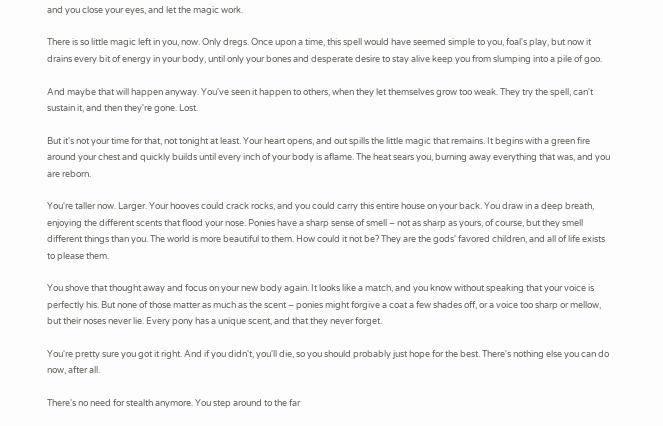and you close your eyes, and let the magic work.

There is so little magic left in you, now. Only dregs. Once upon a time, this spell would have seemed simple to you, foal's play, but now it drains every bit of energy in your body, until only your bones and desperate desire to stay alive keep you from slumping into a pile of goo.

And maybe that will happen anyway. You've seen it happen to others, when they let themselves grow too weak. They try the spell, can't sustain it, and then they're gone. Lost.

But it's not your time for that, not tonight at least. Your heart opens, and out spills the little magic that remains. It begins with a green fire around your chest and quickly builds until every inch of your body is aflame. The heat sears you, burning away everything that was, and you are reborn.

You're taller now. Larger. Your hooves could crack rocks, and you could carry this entire house on your back. You draw in a deep breath, enjoying the different scents that flood your nose. Ponies have a sharp sense of smell – not as sharp as yours, of course, but they smell different things than you. The world is more beautiful to them. How could it not be? They are the gods' favored children, and all of life exists to please them.

You shove that thought away and focus on your new body again. It looks like a match, and you know without speaking that your voice is perfectly his. But none of those matter as much as the scent – ponies might forgive a coat a few shades off, or a voice too sharp or mellow, but their noses never lie. Every pony has a unique scent, and that they never forget.

You're pretty sure you got it right. And if you didn't, you'll die, so you should probably just hope for the best. There's nothing else you can do now, after all.

There's no need for stealth anymore. You step around to the far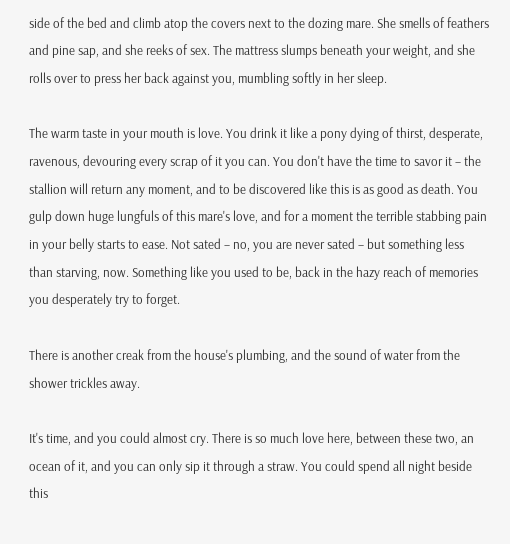side of the bed and climb atop the covers next to the dozing mare. She smells of feathers and pine sap, and she reeks of sex. The mattress slumps beneath your weight, and she rolls over to press her back against you, mumbling softly in her sleep.

The warm taste in your mouth is love. You drink it like a pony dying of thirst, desperate, ravenous, devouring every scrap of it you can. You don't have the time to savor it – the stallion will return any moment, and to be discovered like this is as good as death. You gulp down huge lungfuls of this mare's love, and for a moment the terrible stabbing pain in your belly starts to ease. Not sated – no, you are never sated – but something less than starving, now. Something like you used to be, back in the hazy reach of memories you desperately try to forget.

There is another creak from the house's plumbing, and the sound of water from the shower trickles away.

It's time, and you could almost cry. There is so much love here, between these two, an ocean of it, and you can only sip it through a straw. You could spend all night beside this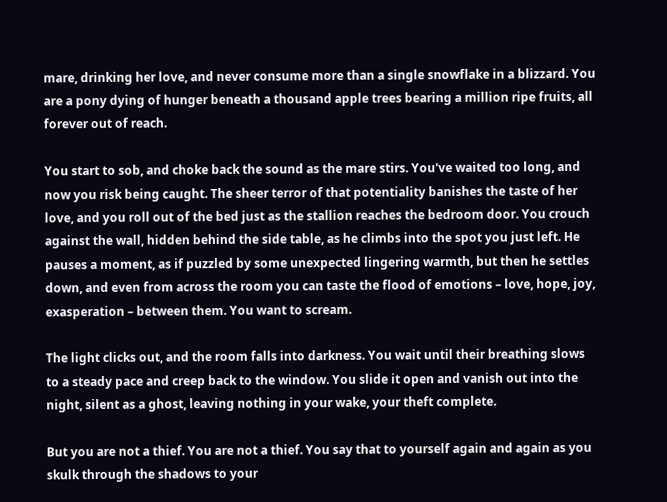mare, drinking her love, and never consume more than a single snowflake in a blizzard. You are a pony dying of hunger beneath a thousand apple trees bearing a million ripe fruits, all forever out of reach.

You start to sob, and choke back the sound as the mare stirs. You've waited too long, and now you risk being caught. The sheer terror of that potentiality banishes the taste of her love, and you roll out of the bed just as the stallion reaches the bedroom door. You crouch against the wall, hidden behind the side table, as he climbs into the spot you just left. He pauses a moment, as if puzzled by some unexpected lingering warmth, but then he settles down, and even from across the room you can taste the flood of emotions – love, hope, joy, exasperation – between them. You want to scream.

The light clicks out, and the room falls into darkness. You wait until their breathing slows to a steady pace and creep back to the window. You slide it open and vanish out into the night, silent as a ghost, leaving nothing in your wake, your theft complete.

But you are not a thief. You are not a thief. You say that to yourself again and again as you skulk through the shadows to your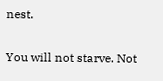nest.

You will not starve. Not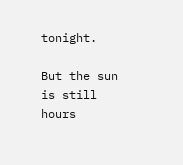tonight.

But the sun is still hours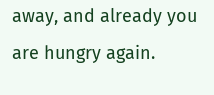away, and already you are hungry again.